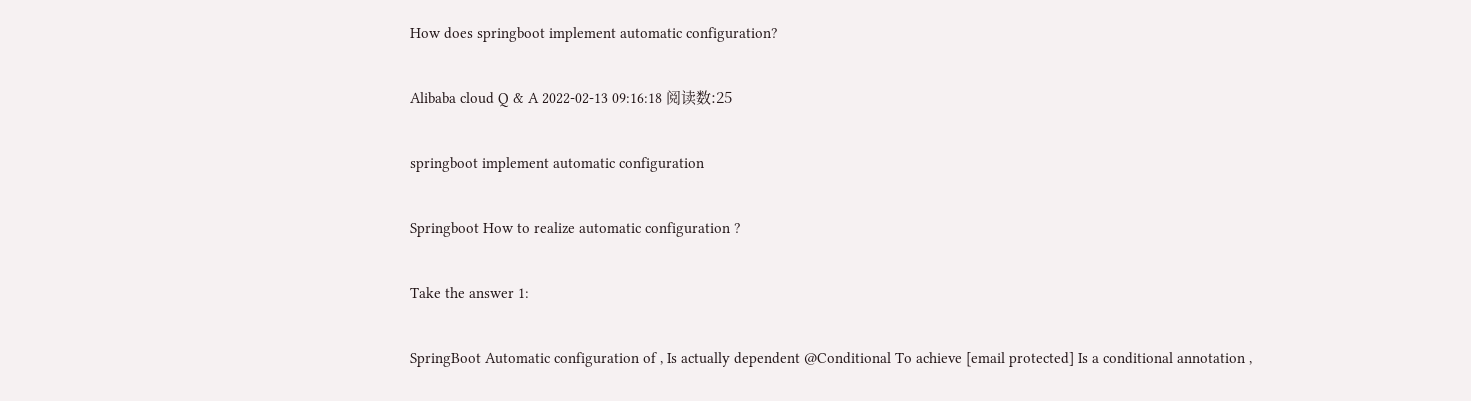How does springboot implement automatic configuration?

Alibaba cloud Q & A 2022-02-13 09:16:18 阅读数:25

springboot implement automatic configuration

Springboot How to realize automatic configuration ?

Take the answer 1:

SpringBoot Automatic configuration of , Is actually dependent @Conditional To achieve [email protected] Is a conditional annotation ,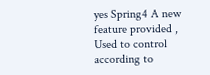yes Spring4 A new feature provided , Used to control according to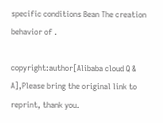specific conditions Bean The creation behavior of .

copyright:author[Alibaba cloud Q & A],Please bring the original link to reprint, thank you.